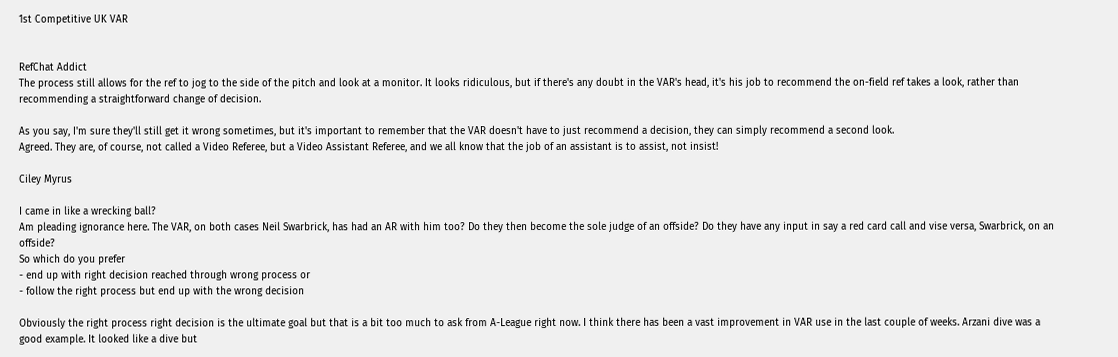1st Competitive UK VAR


RefChat Addict
The process still allows for the ref to jog to the side of the pitch and look at a monitor. It looks ridiculous, but if there's any doubt in the VAR's head, it's his job to recommend the on-field ref takes a look, rather than recommending a straightforward change of decision.

As you say, I'm sure they'll still get it wrong sometimes, but it's important to remember that the VAR doesn't have to just recommend a decision, they can simply recommend a second look.
Agreed. They are, of course, not called a Video Referee, but a Video Assistant Referee, and we all know that the job of an assistant is to assist, not insist!

Ciley Myrus

I came in like a wrecking ball?
Am pleading ignorance here. The VAR, on both cases Neil Swarbrick, has had an AR with him too? Do they then become the sole judge of an offside? Do they have any input in say a red card call and vise versa, Swarbrick, on an offside?
So which do you prefer
- end up with right decision reached through wrong process or
- follow the right process but end up with the wrong decision

Obviously the right process right decision is the ultimate goal but that is a bit too much to ask from A-League right now. I think there has been a vast improvement in VAR use in the last couple of weeks. Arzani dive was a good example. It looked like a dive but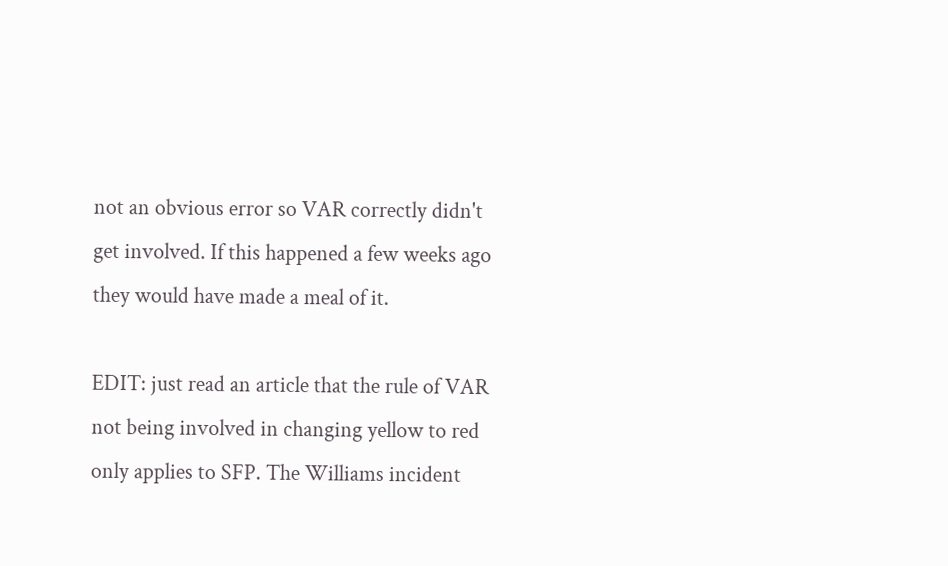not an obvious error so VAR correctly didn't get involved. If this happened a few weeks ago they would have made a meal of it.

EDIT: just read an article that the rule of VAR not being involved in changing yellow to red only applies to SFP. The Williams incident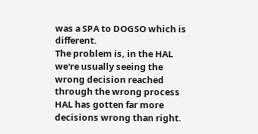was a SPA to DOGSO which is different.
The problem is, in the HAL we're usually seeing the wrong decision reached through the wrong process
HAL has gotten far more decisions wrong than right.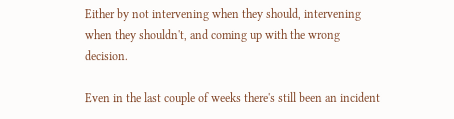Either by not intervening when they should, intervening when they shouldn't, and coming up with the wrong decision.

Even in the last couple of weeks there's still been an incident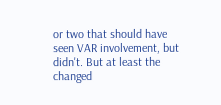or two that should have seen VAR involvement, but didn't. But at least the changed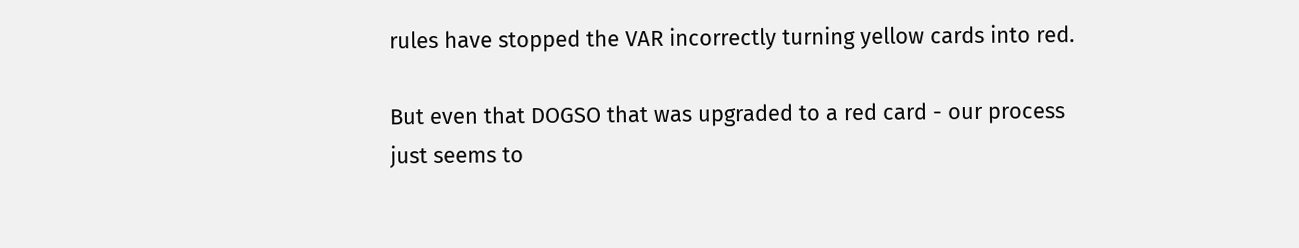rules have stopped the VAR incorrectly turning yellow cards into red.

But even that DOGSO that was upgraded to a red card - our process just seems to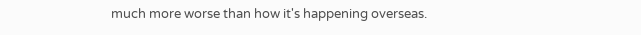much more worse than how it's happening overseas.